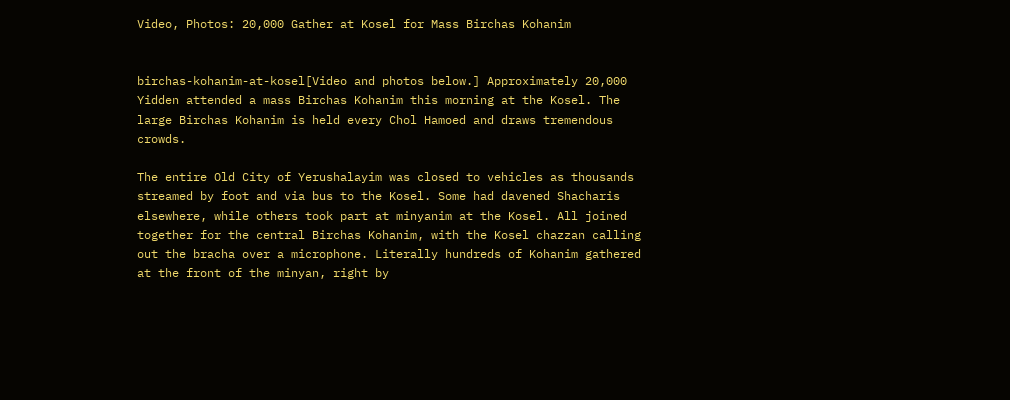Video, Photos: 20,000 Gather at Kosel for Mass Birchas Kohanim


birchas-kohanim-at-kosel[Video and photos below.] Approximately 20,000 Yidden attended a mass Birchas Kohanim this morning at the Kosel. The large Birchas Kohanim is held every Chol Hamoed and draws tremendous crowds.

The entire Old City of Yerushalayim was closed to vehicles as thousands streamed by foot and via bus to the Kosel. Some had davened Shacharis elsewhere, while others took part at minyanim at the Kosel. All joined together for the central Birchas Kohanim, with the Kosel chazzan calling out the bracha over a microphone. Literally hundreds of Kohanim gathered at the front of the minyan, right by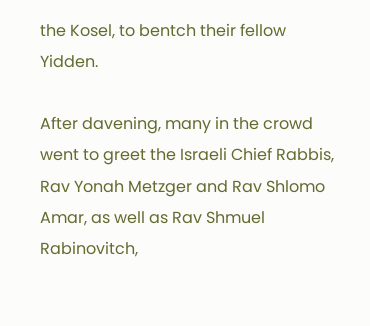the Kosel, to bentch their fellow Yidden.

After davening, many in the crowd went to greet the Israeli Chief Rabbis, Rav Yonah Metzger and Rav Shlomo Amar, as well as Rav Shmuel Rabinovitch,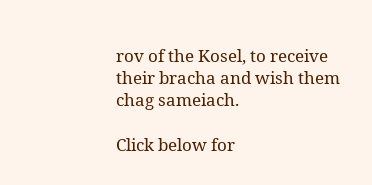rov of the Kosel, to receive their bracha and wish them chag sameiach.

Click below for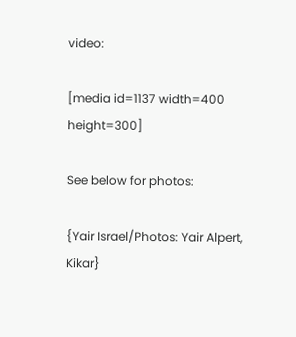video:

[media id=1137 width=400 height=300]

See below for photos:

{Yair Israel/Photos: Yair Alpert, Kikar}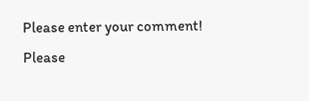Please enter your comment!
Please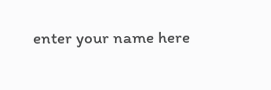enter your name here